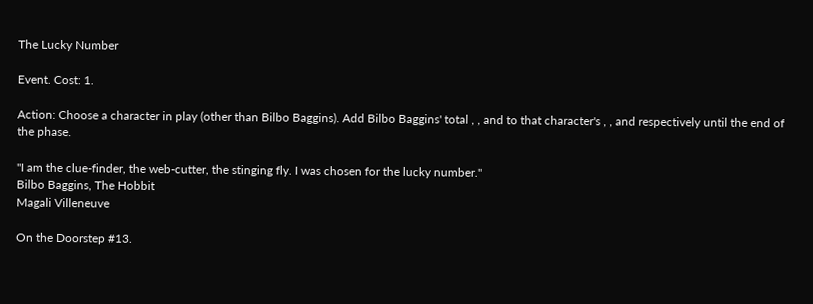The Lucky Number

Event. Cost: 1.

Action: Choose a character in play (other than Bilbo Baggins). Add Bilbo Baggins' total , , and to that character's , , and respectively until the end of the phase.

"I am the clue-finder, the web-cutter, the stinging fly. I was chosen for the lucky number."
Bilbo Baggins, The Hobbit
Magali Villeneuve

On the Doorstep #13.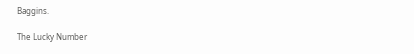Baggins.

The Lucky Number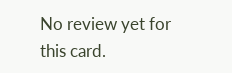No review yet for this card.